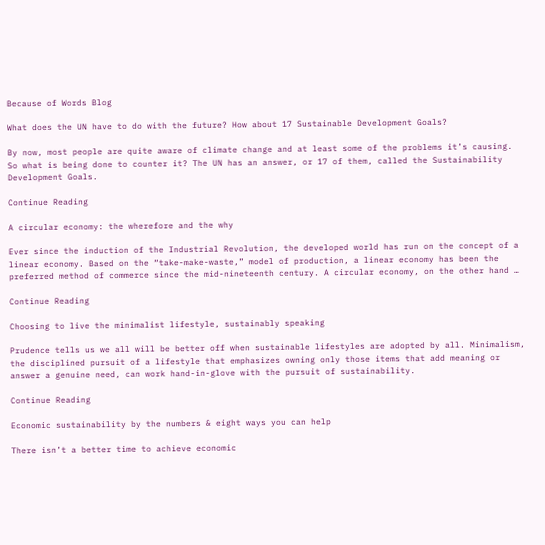Because of Words Blog

What does the UN have to do with the future? How about 17 Sustainable Development Goals?

By now, most people are quite aware of climate change and at least some of the problems it’s causing. So what is being done to counter it? The UN has an answer, or 17 of them, called the Sustainability Development Goals.

Continue Reading

A circular economy: the wherefore and the why

Ever since the induction of the Industrial Revolution, the developed world has run on the concept of a linear economy. Based on the “take-make-waste,” model of production, a linear economy has been the preferred method of commerce since the mid-nineteenth century. A circular economy, on the other hand …

Continue Reading

Choosing to live the minimalist lifestyle, sustainably speaking

Prudence tells us we all will be better off when sustainable lifestyles are adopted by all. Minimalism, the disciplined pursuit of a lifestyle that emphasizes owning only those items that add meaning or answer a genuine need, can work hand-in-glove with the pursuit of sustainability.

Continue Reading

Economic sustainability by the numbers & eight ways you can help

There isn’t a better time to achieve economic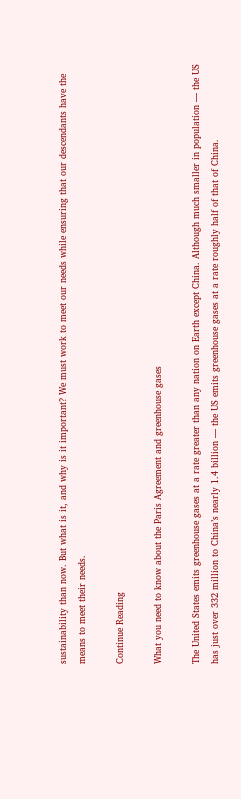sustainability than now. But what is it, and why is it important? We must work to meet our needs while ensuring that our descendants have the means to meet their needs.

Continue Reading

What you need to know about the Paris Agreement and greenhouse gases

The United States emits greenhouse gases at a rate greater than any nation on Earth except China. Although much smaller in population — the US has just over 332 million to China’s nearly 1.4 billion — the US emits greenhouse gases at a rate roughly half of that of China.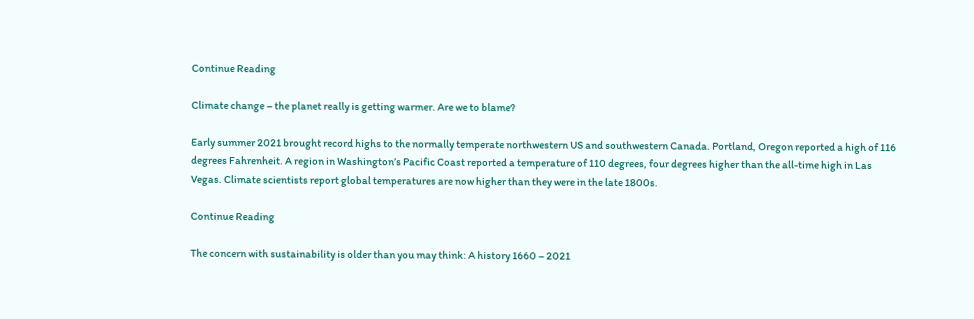Continue Reading

Climate change – the planet really is getting warmer. Are we to blame?

Early summer 2021 brought record highs to the normally temperate northwestern US and southwestern Canada. Portland, Oregon reported a high of 116 degrees Fahrenheit. A region in Washington’s Pacific Coast reported a temperature of 110 degrees, four degrees higher than the all-time high in Las Vegas. Climate scientists report global temperatures are now higher than they were in the late 1800s.

Continue Reading

The concern with sustainability is older than you may think: A history 1660 – 2021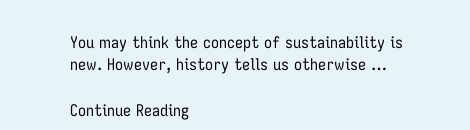You may think the concept of sustainability is new. However, history tells us otherwise …

Continue Reading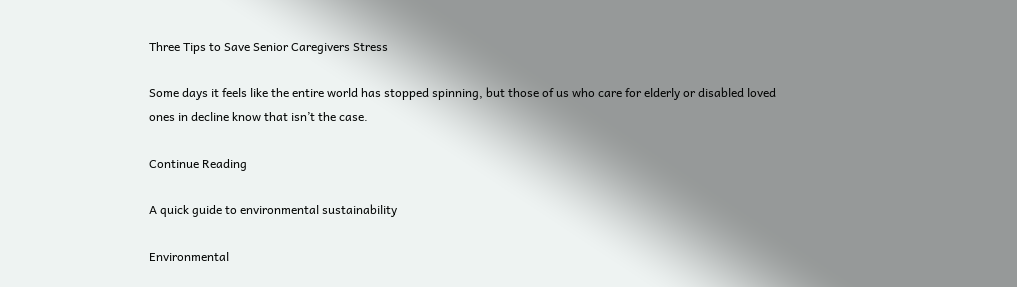Three Tips to Save Senior Caregivers Stress

Some days it feels like the entire world has stopped spinning, but those of us who care for elderly or disabled loved ones in decline know that isn’t the case.

Continue Reading

A quick guide to environmental sustainability

Environmental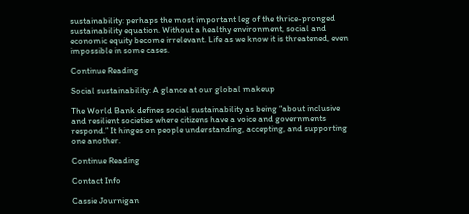sustainability: perhaps the most important leg of the thrice-pronged sustainability equation. Without a healthy environment, social and economic equity become irrelevant. Life as we know it is threatened, even impossible in some cases.

Continue Reading

Social sustainability: A glance at our global makeup

The World Bank defines social sustainability as being “about inclusive and resilient societies where citizens have a voice and governments respond.” It hinges on people understanding, accepting, and supporting one another.

Continue Reading

Contact Info

Cassie Journigan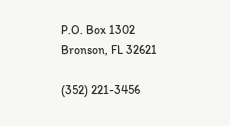P.O. Box 1302
Bronson, FL 32621

(352) 221-3456